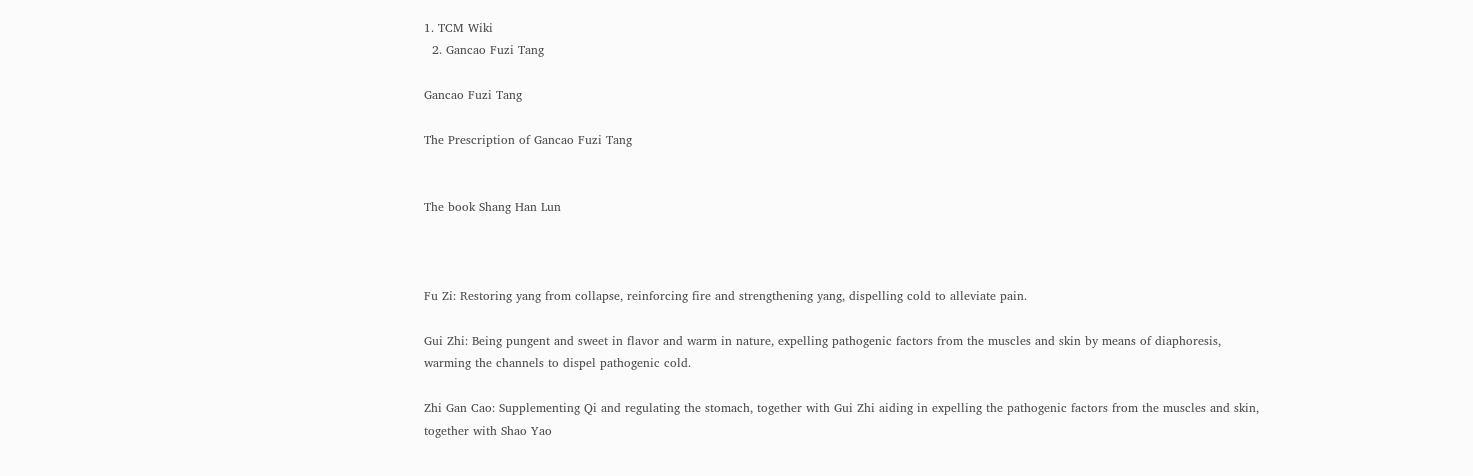1. TCM Wiki
  2. Gancao Fuzi Tang

Gancao Fuzi Tang

The Prescription of Gancao Fuzi Tang


The book Shang Han Lun



Fu Zi: Restoring yang from collapse, reinforcing fire and strengthening yang, dispelling cold to alleviate pain.

Gui Zhi: Being pungent and sweet in flavor and warm in nature, expelling pathogenic factors from the muscles and skin by means of diaphoresis, warming the channels to dispel pathogenic cold.

Zhi Gan Cao: Supplementing Qi and regulating the stomach, together with Gui Zhi aiding in expelling the pathogenic factors from the muscles and skin, together with Shao Yao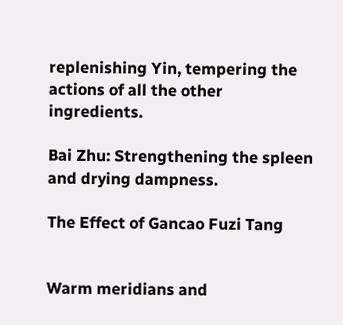replenishing Yin, tempering the actions of all the other ingredients.

Bai Zhu: Strengthening the spleen and drying dampness.

The Effect of Gancao Fuzi Tang


Warm meridians and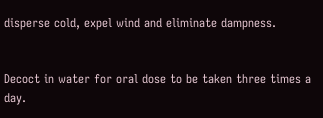disperse cold, expel wind and eliminate dampness.


Decoct in water for oral dose to be taken three times a day.